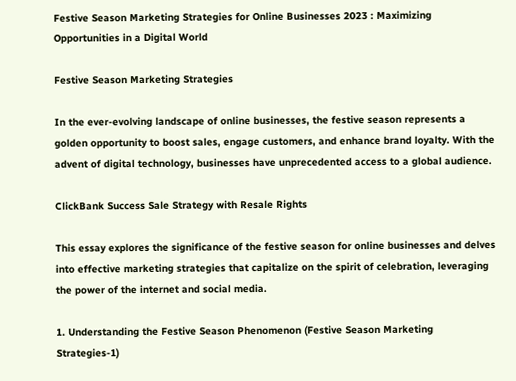Festive Season Marketing Strategies for Online Businesses 2023 : Maximizing Opportunities in a Digital World

Festive Season Marketing Strategies

In the ever-evolving landscape of online businesses, the festive season represents a golden opportunity to boost sales, engage customers, and enhance brand loyalty. With the advent of digital technology, businesses have unprecedented access to a global audience.

ClickBank Success Sale Strategy with Resale Rights

This essay explores the significance of the festive season for online businesses and delves into effective marketing strategies that capitalize on the spirit of celebration, leveraging the power of the internet and social media.

1. Understanding the Festive Season Phenomenon (Festive Season Marketing Strategies-1)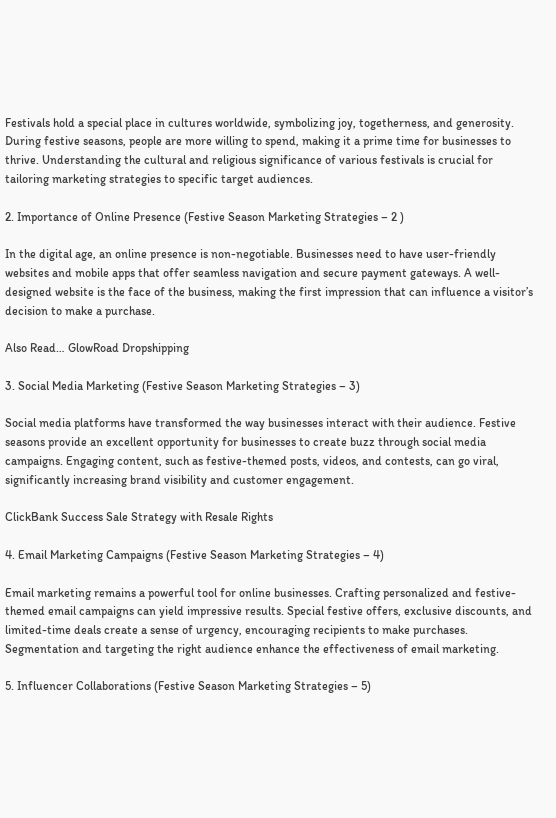Festivals hold a special place in cultures worldwide, symbolizing joy, togetherness, and generosity. During festive seasons, people are more willing to spend, making it a prime time for businesses to thrive. Understanding the cultural and religious significance of various festivals is crucial for tailoring marketing strategies to specific target audiences.

2. Importance of Online Presence (Festive Season Marketing Strategies – 2 )

In the digital age, an online presence is non-negotiable. Businesses need to have user-friendly websites and mobile apps that offer seamless navigation and secure payment gateways. A well-designed website is the face of the business, making the first impression that can influence a visitor’s decision to make a purchase.

Also Read… GlowRoad Dropshipping

3. Social Media Marketing (Festive Season Marketing Strategies – 3)

Social media platforms have transformed the way businesses interact with their audience. Festive seasons provide an excellent opportunity for businesses to create buzz through social media campaigns. Engaging content, such as festive-themed posts, videos, and contests, can go viral, significantly increasing brand visibility and customer engagement.

ClickBank Success Sale Strategy with Resale Rights

4. Email Marketing Campaigns (Festive Season Marketing Strategies – 4)

Email marketing remains a powerful tool for online businesses. Crafting personalized and festive-themed email campaigns can yield impressive results. Special festive offers, exclusive discounts, and limited-time deals create a sense of urgency, encouraging recipients to make purchases. Segmentation and targeting the right audience enhance the effectiveness of email marketing.

5. Influencer Collaborations (Festive Season Marketing Strategies – 5)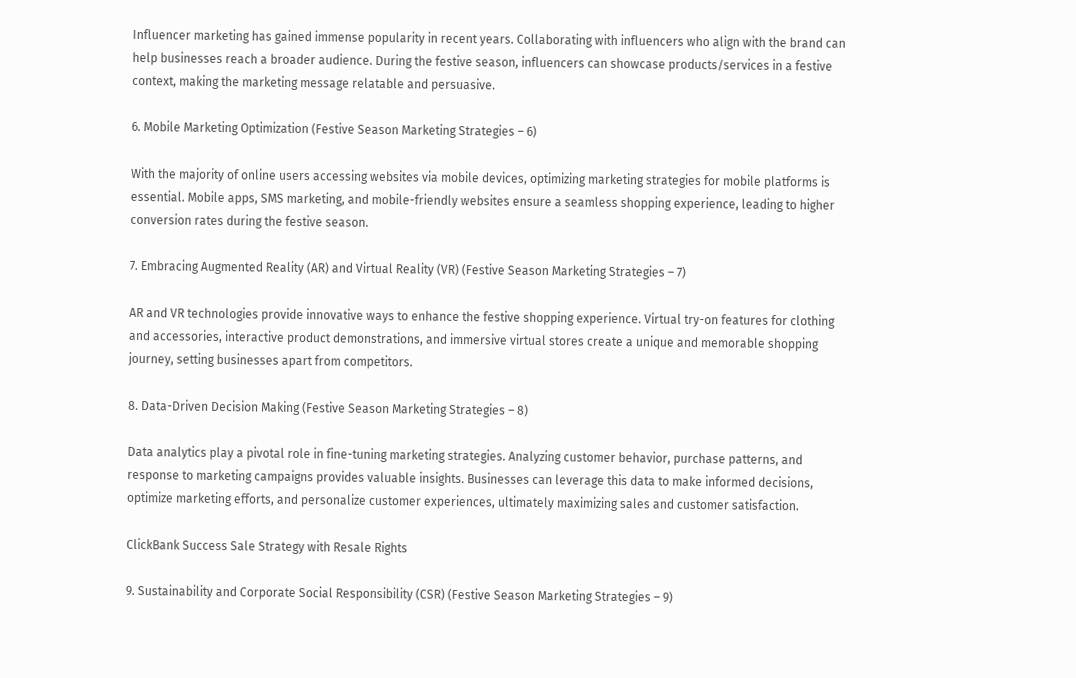Influencer marketing has gained immense popularity in recent years. Collaborating with influencers who align with the brand can help businesses reach a broader audience. During the festive season, influencers can showcase products/services in a festive context, making the marketing message relatable and persuasive.

6. Mobile Marketing Optimization (Festive Season Marketing Strategies – 6)

With the majority of online users accessing websites via mobile devices, optimizing marketing strategies for mobile platforms is essential. Mobile apps, SMS marketing, and mobile-friendly websites ensure a seamless shopping experience, leading to higher conversion rates during the festive season.

7. Embracing Augmented Reality (AR) and Virtual Reality (VR) (Festive Season Marketing Strategies – 7)

AR and VR technologies provide innovative ways to enhance the festive shopping experience. Virtual try-on features for clothing and accessories, interactive product demonstrations, and immersive virtual stores create a unique and memorable shopping journey, setting businesses apart from competitors.

8. Data-Driven Decision Making (Festive Season Marketing Strategies – 8)

Data analytics play a pivotal role in fine-tuning marketing strategies. Analyzing customer behavior, purchase patterns, and response to marketing campaigns provides valuable insights. Businesses can leverage this data to make informed decisions, optimize marketing efforts, and personalize customer experiences, ultimately maximizing sales and customer satisfaction.

ClickBank Success Sale Strategy with Resale Rights

9. Sustainability and Corporate Social Responsibility (CSR) (Festive Season Marketing Strategies – 9)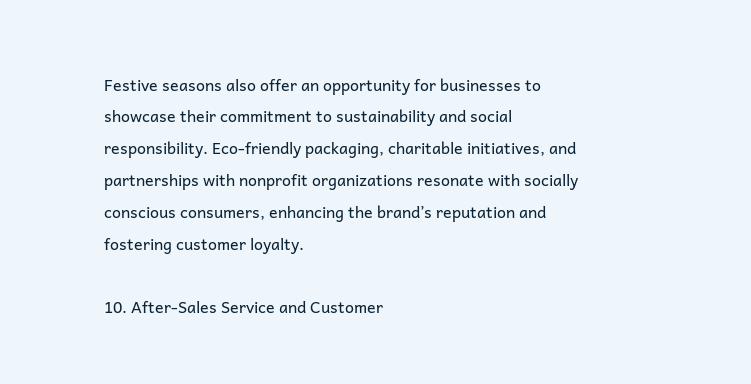Festive seasons also offer an opportunity for businesses to showcase their commitment to sustainability and social responsibility. Eco-friendly packaging, charitable initiatives, and partnerships with nonprofit organizations resonate with socially conscious consumers, enhancing the brand’s reputation and fostering customer loyalty.

10. After-Sales Service and Customer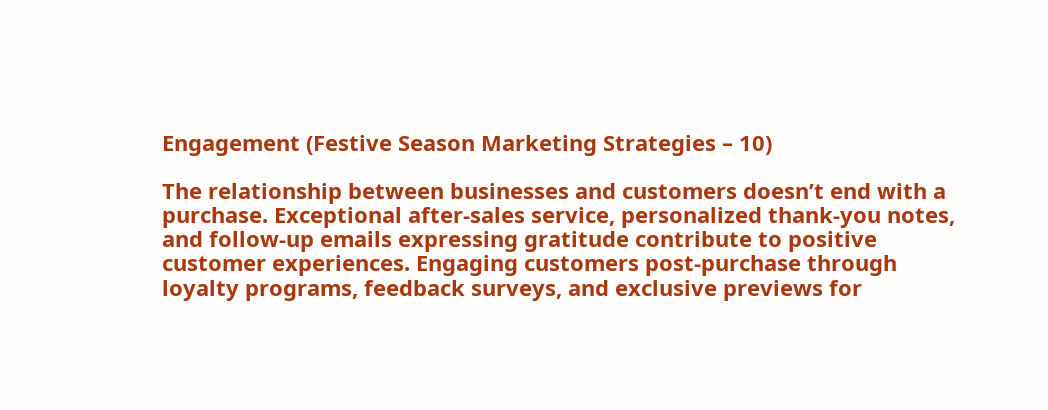Engagement (Festive Season Marketing Strategies – 10)

The relationship between businesses and customers doesn’t end with a purchase. Exceptional after-sales service, personalized thank-you notes, and follow-up emails expressing gratitude contribute to positive customer experiences. Engaging customers post-purchase through loyalty programs, feedback surveys, and exclusive previews for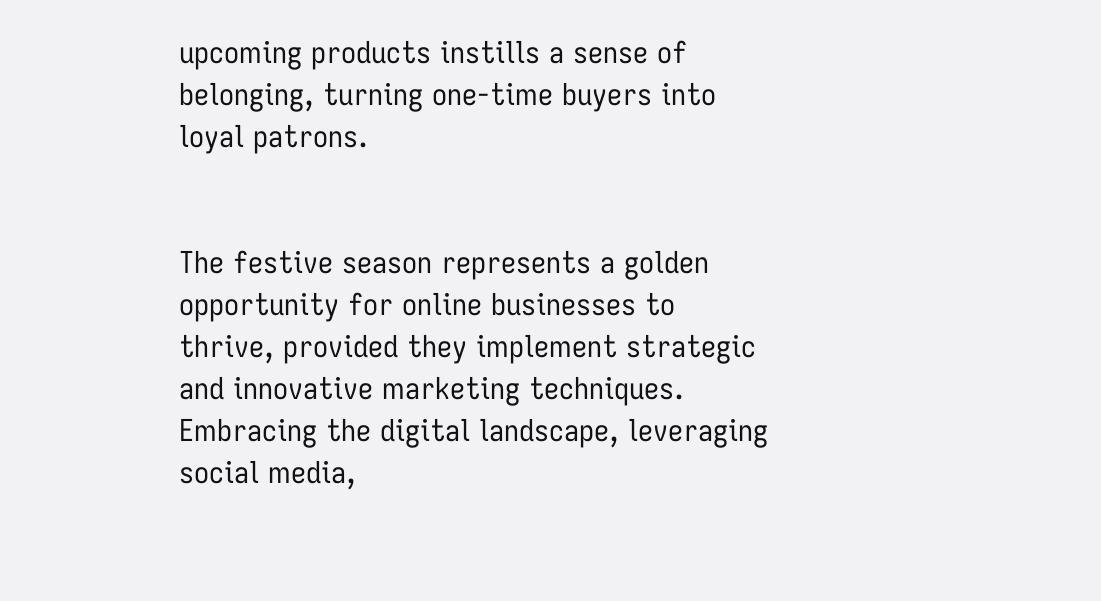upcoming products instills a sense of belonging, turning one-time buyers into loyal patrons.


The festive season represents a golden opportunity for online businesses to thrive, provided they implement strategic and innovative marketing techniques. Embracing the digital landscape, leveraging social media,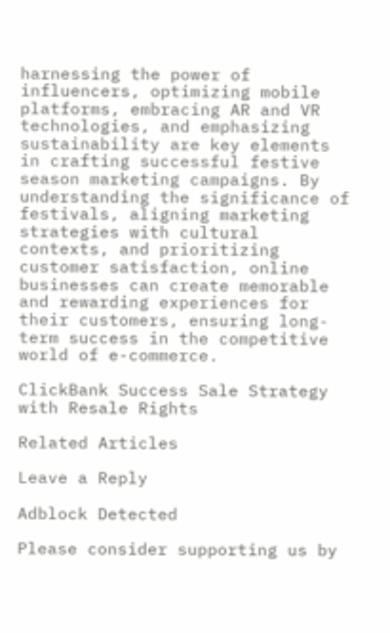harnessing the power of influencers, optimizing mobile platforms, embracing AR and VR technologies, and emphasizing sustainability are key elements in crafting successful festive season marketing campaigns. By understanding the significance of festivals, aligning marketing strategies with cultural contexts, and prioritizing customer satisfaction, online businesses can create memorable and rewarding experiences for their customers, ensuring long-term success in the competitive world of e-commerce.

ClickBank Success Sale Strategy with Resale Rights

Related Articles

Leave a Reply

Adblock Detected

Please consider supporting us by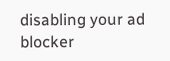disabling your ad blocker